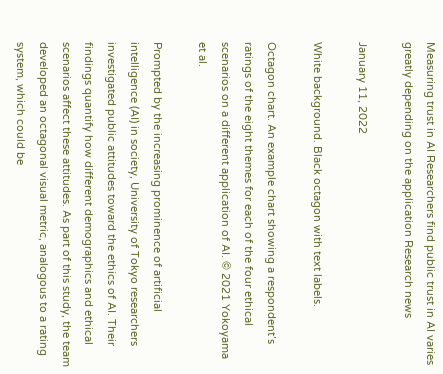Measuring trust in AI Researchers find public trust in AI varies greatly depending on the application Research news

January 11, 2022

White background. Black octagon with text labels.

Octagon chart. An example chart showing a respondent’s ratings of the eight themes for each of the four ethical scenarios on a different application of AI. © 2021 Yokoyama et al.

Prompted by the increasing prominence of artificial intelligence (AI) in society, University of Tokyo researchers investigated public attitudes toward the ethics of AI. Their findings quantify how different demographics and ethical scenarios affect these attitudes. As part of this study, the team developed an octagonal visual metric, analogous to a rating system, which could be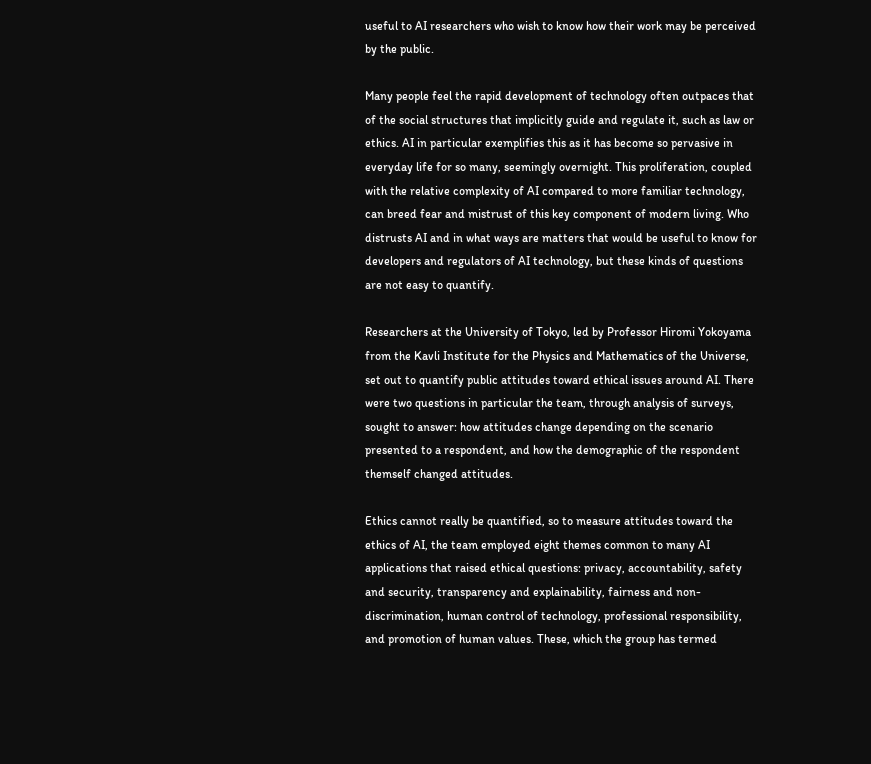useful to AI researchers who wish to know how their work may be perceived by the public.

Many people feel the rapid development of technology often outpaces that of the social structures that implicitly guide and regulate it, such as law or ethics. AI in particular exemplifies this as it has become so pervasive in everyday life for so many, seemingly overnight. This proliferation, coupled with the relative complexity of AI compared to more familiar technology, can breed fear and mistrust of this key component of modern living. Who distrusts AI and in what ways are matters that would be useful to know for developers and regulators of AI technology, but these kinds of questions are not easy to quantify.

Researchers at the University of Tokyo, led by Professor Hiromi Yokoyama from the Kavli Institute for the Physics and Mathematics of the Universe, set out to quantify public attitudes toward ethical issues around AI. There were two questions in particular the team, through analysis of surveys, sought to answer: how attitudes change depending on the scenario presented to a respondent, and how the demographic of the respondent themself changed attitudes.

Ethics cannot really be quantified, so to measure attitudes toward the ethics of AI, the team employed eight themes common to many AI applications that raised ethical questions: privacy, accountability, safety and security, transparency and explainability, fairness and non-discrimination, human control of technology, professional responsibility, and promotion of human values. These, which the group has termed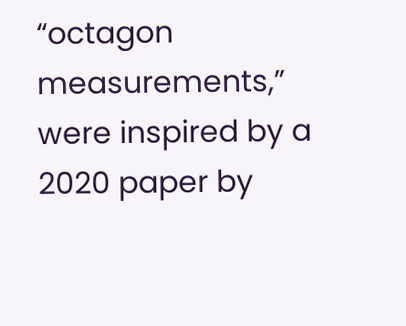“octagon measurements,” were inspired by a 2020 paper by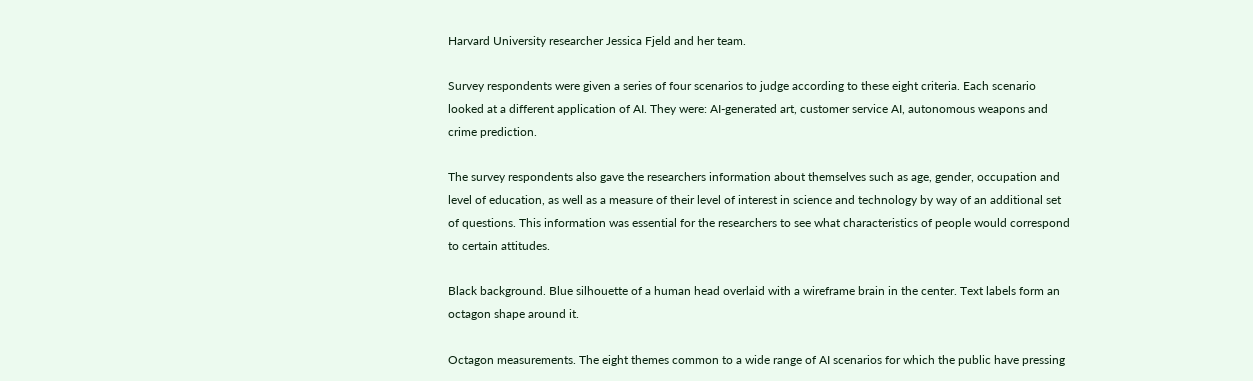Harvard University researcher Jessica Fjeld and her team.

Survey respondents were given a series of four scenarios to judge according to these eight criteria. Each scenario looked at a different application of AI. They were: AI-generated art, customer service AI, autonomous weapons and crime prediction.

The survey respondents also gave the researchers information about themselves such as age, gender, occupation and level of education, as well as a measure of their level of interest in science and technology by way of an additional set of questions. This information was essential for the researchers to see what characteristics of people would correspond to certain attitudes.

Black background. Blue silhouette of a human head overlaid with a wireframe brain in the center. Text labels form an octagon shape around it.

Octagon measurements. The eight themes common to a wide range of AI scenarios for which the public have pressing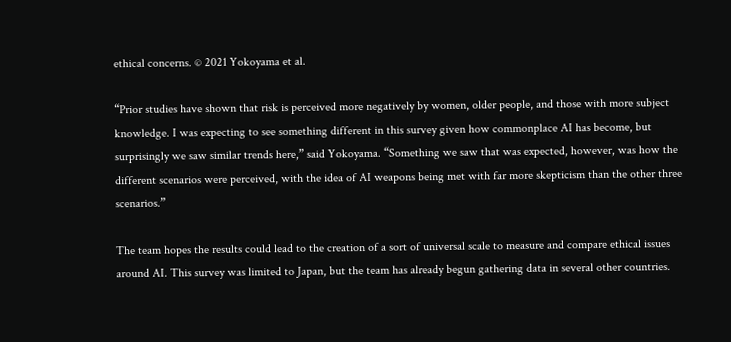ethical concerns. © 2021 Yokoyama et al.

“Prior studies have shown that risk is perceived more negatively by women, older people, and those with more subject knowledge. I was expecting to see something different in this survey given how commonplace AI has become, but surprisingly we saw similar trends here,” said Yokoyama. “Something we saw that was expected, however, was how the different scenarios were perceived, with the idea of AI weapons being met with far more skepticism than the other three scenarios.”

The team hopes the results could lead to the creation of a sort of universal scale to measure and compare ethical issues around AI. This survey was limited to Japan, but the team has already begun gathering data in several other countries.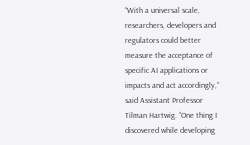“With a universal scale, researchers, developers and regulators could better measure the acceptance of specific AI applications or impacts and act accordingly,” said Assistant Professor Tilman Hartwig. “One thing I discovered while developing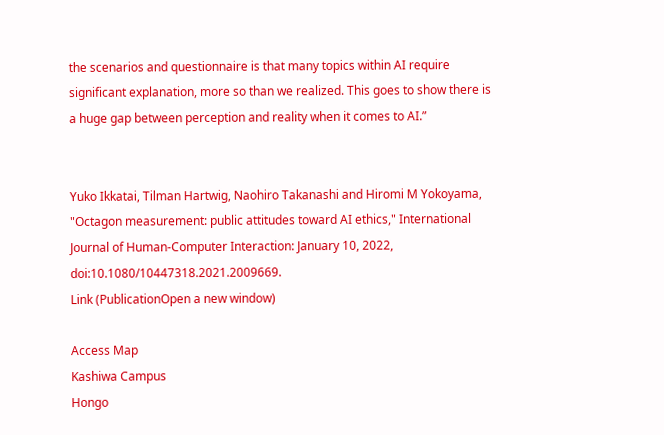the scenarios and questionnaire is that many topics within AI require significant explanation, more so than we realized. This goes to show there is a huge gap between perception and reality when it comes to AI.”


Yuko Ikkatai, Tilman Hartwig, Naohiro Takanashi and Hiromi M Yokoyama, "Octagon measurement: public attitudes toward AI ethics," International Journal of Human-Computer Interaction: January 10, 2022, doi:10.1080/10447318.2021.2009669.
Link (PublicationOpen a new window)

Access Map
Kashiwa Campus
Hongo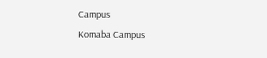Campus
Komaba Campus